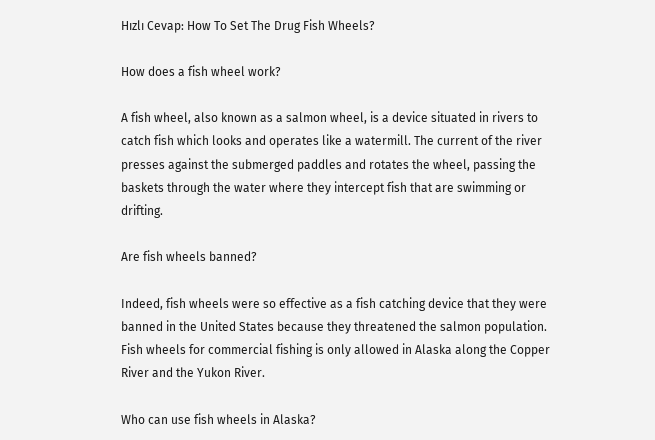Hızlı Cevap: How To Set The Drug Fish Wheels?

How does a fish wheel work?

A fish wheel, also known as a salmon wheel, is a device situated in rivers to catch fish which looks and operates like a watermill. The current of the river presses against the submerged paddles and rotates the wheel, passing the baskets through the water where they intercept fish that are swimming or drifting.

Are fish wheels banned?

Indeed, fish wheels were so effective as a fish catching device that they were banned in the United States because they threatened the salmon population. Fish wheels for commercial fishing is only allowed in Alaska along the Copper River and the Yukon River.

Who can use fish wheels in Alaska?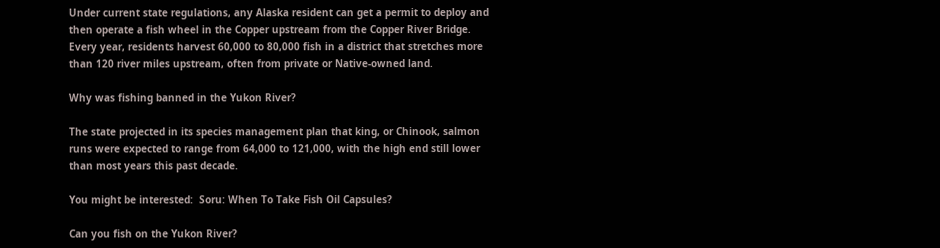Under current state regulations, any Alaska resident can get a permit to deploy and then operate a fish wheel in the Copper upstream from the Copper River Bridge. Every year, residents harvest 60,000 to 80,000 fish in a district that stretches more than 120 river miles upstream, often from private or Native-owned land.

Why was fishing banned in the Yukon River?

The state projected in its species management plan that king, or Chinook, salmon runs were expected to range from 64,000 to 121,000, with the high end still lower than most years this past decade.

You might be interested:  Soru: When To Take Fish Oil Capsules?

Can you fish on the Yukon River?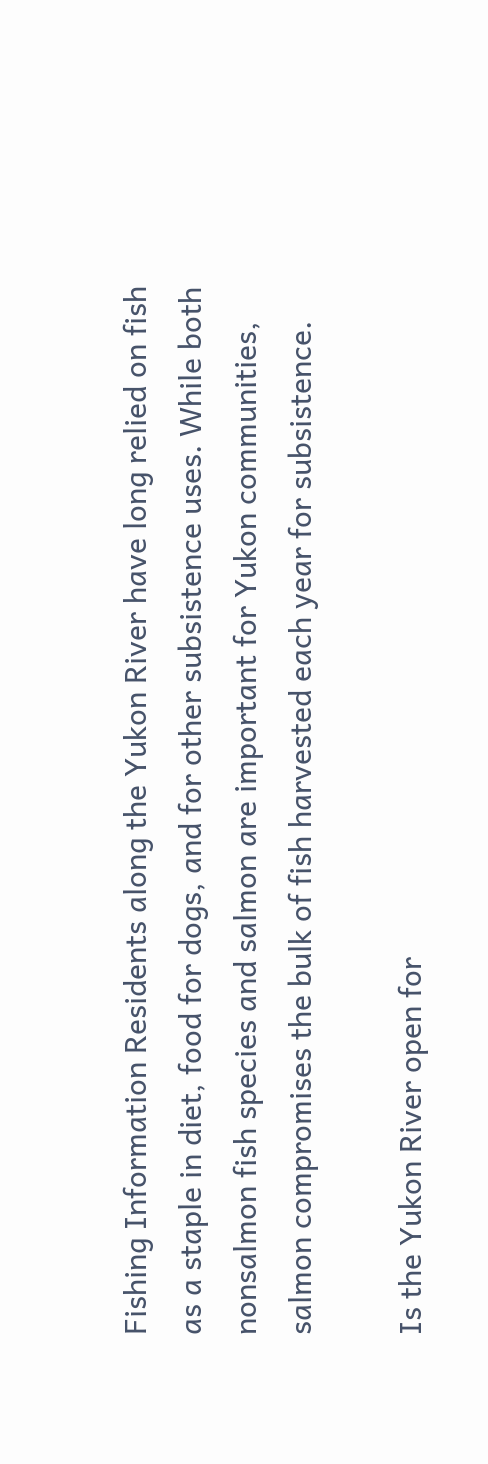Fishing Information Residents along the Yukon River have long relied on fish as a staple in diet, food for dogs, and for other subsistence uses. While both nonsalmon fish species and salmon are important for Yukon communities, salmon compromises the bulk of fish harvested each year for subsistence.

Is the Yukon River open for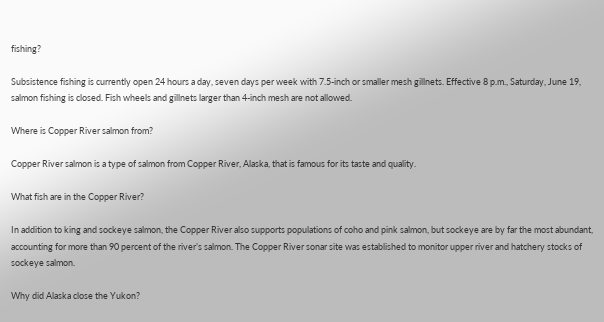fishing?

Subsistence fishing is currently open 24 hours a day, seven days per week with 7.5-inch or smaller mesh gillnets. Effective 8 p.m., Saturday, June 19, salmon fishing is closed. Fish wheels and gillnets larger than 4-inch mesh are not allowed.

Where is Copper River salmon from?

Copper River salmon is a type of salmon from Copper River, Alaska, that is famous for its taste and quality.

What fish are in the Copper River?

In addition to king and sockeye salmon, the Copper River also supports populations of coho and pink salmon, but sockeye are by far the most abundant, accounting for more than 90 percent of the river’s salmon. The Copper River sonar site was established to monitor upper river and hatchery stocks of sockeye salmon.

Why did Alaska close the Yukon?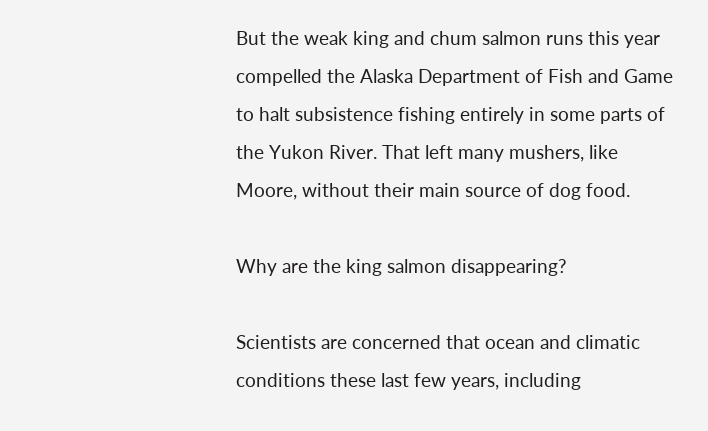But the weak king and chum salmon runs this year compelled the Alaska Department of Fish and Game to halt subsistence fishing entirely in some parts of the Yukon River. That left many mushers, like Moore, without their main source of dog food.

Why are the king salmon disappearing?

Scientists are concerned that ocean and climatic conditions these last few years, including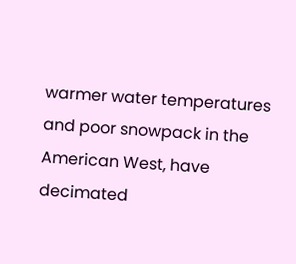warmer water temperatures and poor snowpack in the American West, have decimated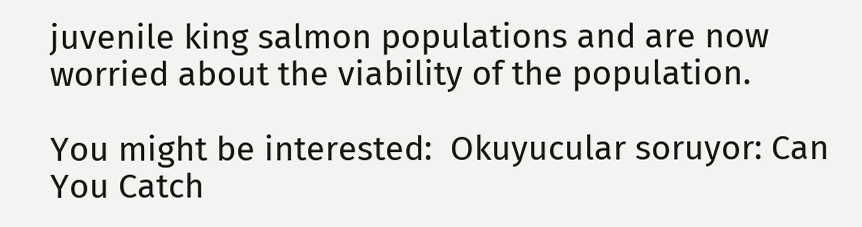juvenile king salmon populations and are now worried about the viability of the population.

You might be interested:  Okuyucular soruyor: Can You Catch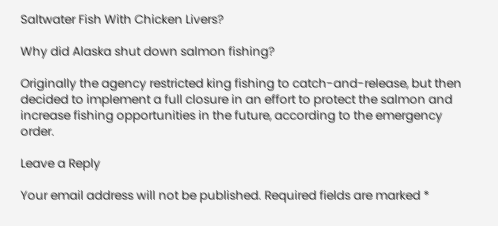Saltwater Fish With Chicken Livers?

Why did Alaska shut down salmon fishing?

Originally the agency restricted king fishing to catch-and-release, but then decided to implement a full closure in an effort to protect the salmon and increase fishing opportunities in the future, according to the emergency order.

Leave a Reply

Your email address will not be published. Required fields are marked *